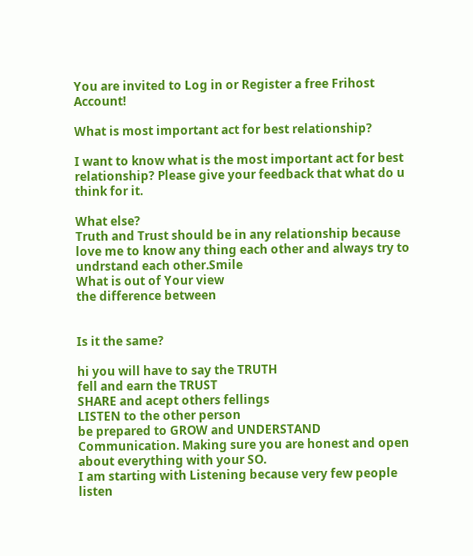You are invited to Log in or Register a free Frihost Account!

What is most important act for best relationship?

I want to know what is the most important act for best relationship? Please give your feedback that what do u think for it.

What else?
Truth and Trust should be in any relationship because love me to know any thing each other and always try to undrstand each other.Smile
What is out of Your view
the difference between


Is it the same?

hi you will have to say the TRUTH
fell and earn the TRUST
SHARE and acept others fellings
LISTEN to the other person
be prepared to GROW and UNDERSTAND
Communication. Making sure you are honest and open about everything with your SO.
I am starting with Listening because very few people listen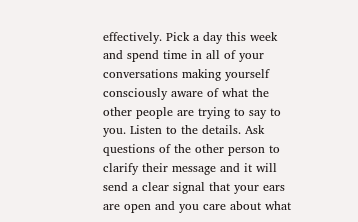effectively. Pick a day this week and spend time in all of your conversations making yourself consciously aware of what the other people are trying to say to you. Listen to the details. Ask questions of the other person to clarify their message and it will send a clear signal that your ears are open and you care about what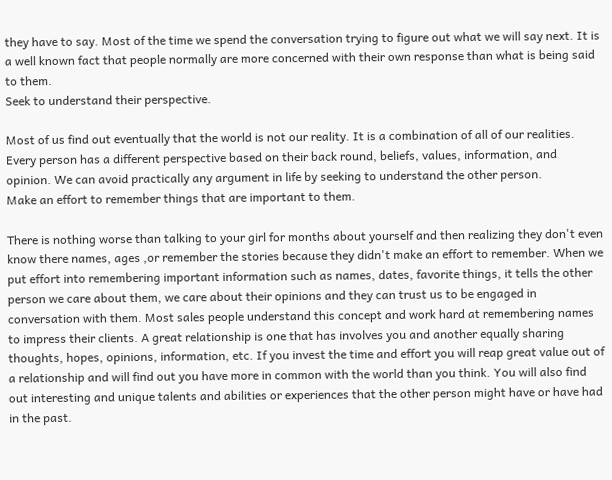they have to say. Most of the time we spend the conversation trying to figure out what we will say next. It is a well known fact that people normally are more concerned with their own response than what is being said to them.
Seek to understand their perspective.

Most of us find out eventually that the world is not our reality. It is a combination of all of our realities. Every person has a different perspective based on their back round, beliefs, values, information, and opinion. We can avoid practically any argument in life by seeking to understand the other person.
Make an effort to remember things that are important to them.

There is nothing worse than talking to your girl for months about yourself and then realizing they don't even know there names, ages ,or remember the stories because they didn't make an effort to remember. When we put effort into remembering important information such as names, dates, favorite things, it tells the other person we care about them, we care about their opinions and they can trust us to be engaged in conversation with them. Most sales people understand this concept and work hard at remembering names to impress their clients. A great relationship is one that has involves you and another equally sharing thoughts, hopes, opinions, information, etc. If you invest the time and effort you will reap great value out of a relationship and will find out you have more in common with the world than you think. You will also find out interesting and unique talents and abilities or experiences that the other person might have or have had in the past.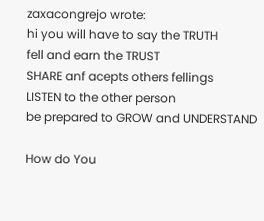zaxacongrejo wrote:
hi you will have to say the TRUTH
fell and earn the TRUST
SHARE anf acepts others fellings
LISTEN to the other person
be prepared to GROW and UNDERSTAND

How do You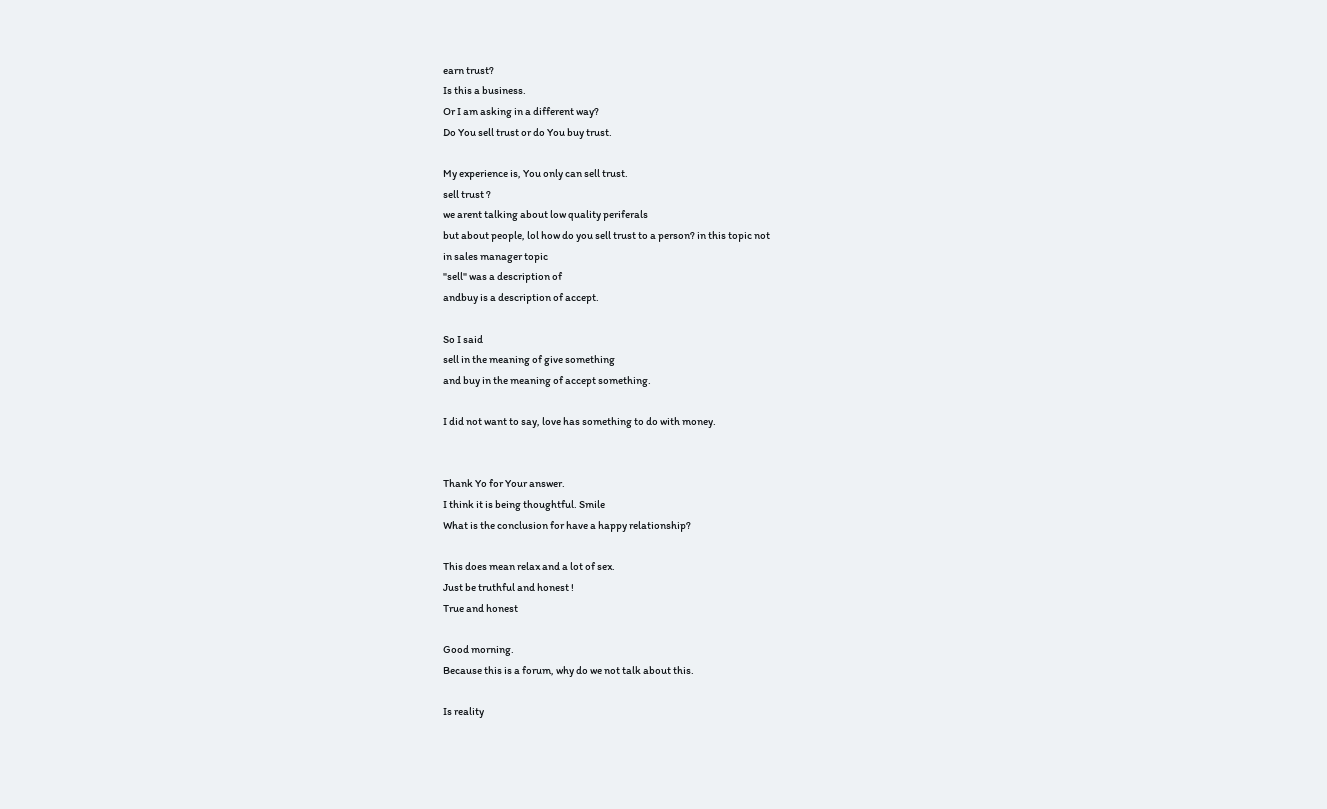earn trust?
Is this a business.
Or I am asking in a different way?
Do You sell trust or do You buy trust.

My experience is, You only can sell trust.
sell trust ?
we arent talking about low quality periferals
but about people, lol how do you sell trust to a person? in this topic not
in sales manager topic
"sell" was a description of
andbuy is a description of accept.

So I said
sell in the meaning of give something
and buy in the meaning of accept something.

I did not want to say, love has something to do with money.


Thank Yo for Your answer.
I think it is being thoughtful. Smile
What is the conclusion for have a happy relationship?

This does mean relax and a lot of sex.
Just be truthful and honest !
True and honest

Good morning.
Because this is a forum, why do we not talk about this.

Is reality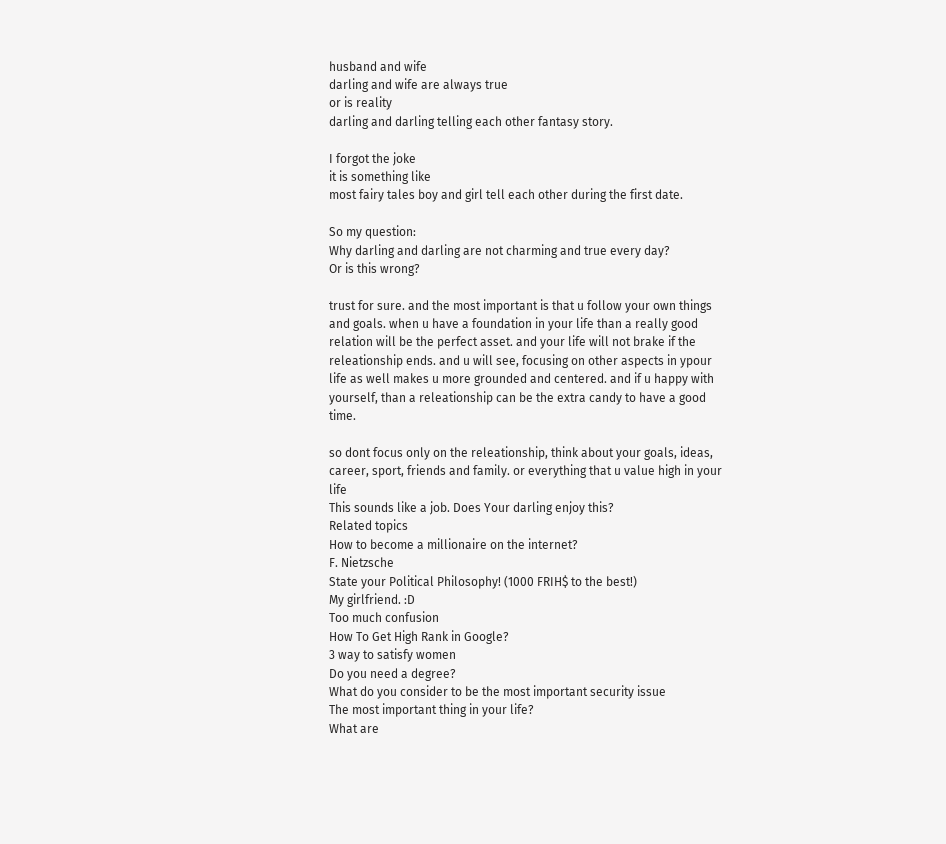husband and wife
darling and wife are always true
or is reality
darling and darling telling each other fantasy story.

I forgot the joke
it is something like
most fairy tales boy and girl tell each other during the first date.

So my question:
Why darling and darling are not charming and true every day?
Or is this wrong?

trust for sure. and the most important is that u follow your own things and goals. when u have a foundation in your life than a really good relation will be the perfect asset. and your life will not brake if the releationship ends. and u will see, focusing on other aspects in ypour life as well makes u more grounded and centered. and if u happy with yourself, than a releationship can be the extra candy to have a good time.

so dont focus only on the releationship, think about your goals, ideas, career, sport, friends and family. or everything that u value high in your life
This sounds like a job. Does Your darling enjoy this?
Related topics
How to become a millionaire on the internet?
F. Nietzsche
State your Political Philosophy! (1000 FRIH$ to the best!)
My girlfriend. :D
Too much confusion
How To Get High Rank in Google?
3 way to satisfy women
Do you need a degree?
What do you consider to be the most important security issue
The most important thing in your life?
What are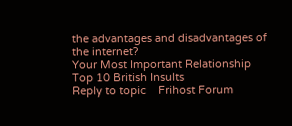the advantages and disadvantages of the internet?
Your Most Important Relationship
Top 10 British Insults
Reply to topic    Frihost Forum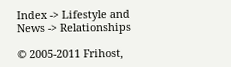Index -> Lifestyle and News -> Relationships

© 2005-2011 Frihost,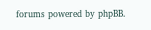forums powered by phpBB.